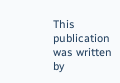This publication was written by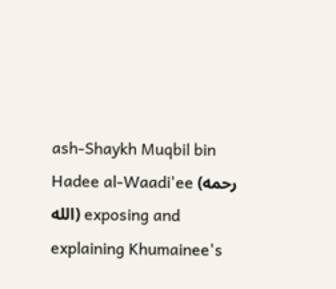ash-Shaykh Muqbil bin Hadee al-Waadi'ee (رحمه الله) exposing and explaining Khumainee's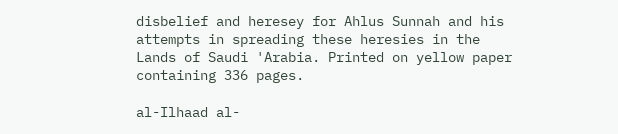disbelief and heresey for Ahlus Sunnah and his attempts in spreading these heresies in the Lands of Saudi 'Arabia. Printed on yellow paper containing 336 pages.

al-Ilhaad al-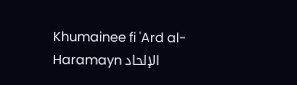Khumainee fi 'Ard al-Haramayn الإلحاد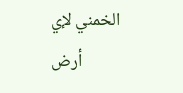الخمني لإي أرض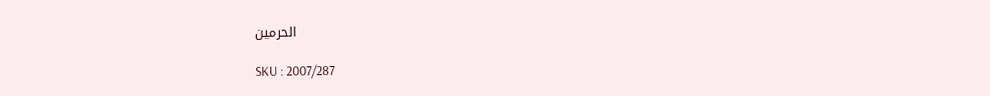الحرمين

SKU : 2007/287